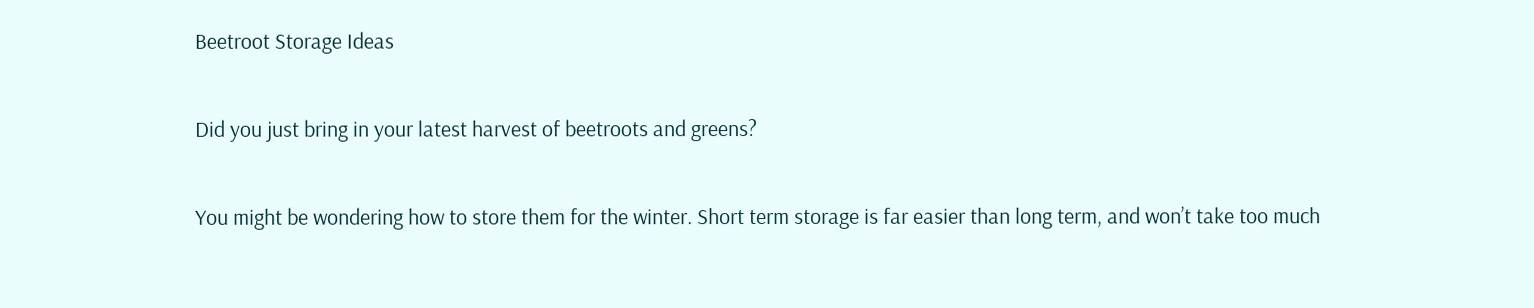Beetroot Storage Ideas

Did you just bring in your latest harvest of beetroots and greens?

You might be wondering how to store them for the winter. Short term storage is far easier than long term, and won’t take too much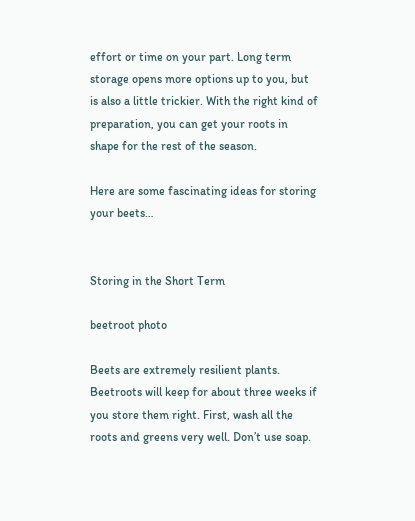effort or time on your part. Long term storage opens more options up to you, but is also a little trickier. With the right kind of preparation, you can get your roots in shape for the rest of the season.

Here are some fascinating ideas for storing your beets…


Storing in the Short Term

beetroot photo

Beets are extremely resilient plants. Beetroots will keep for about three weeks if you store them right. First, wash all the roots and greens very well. Don’t use soap.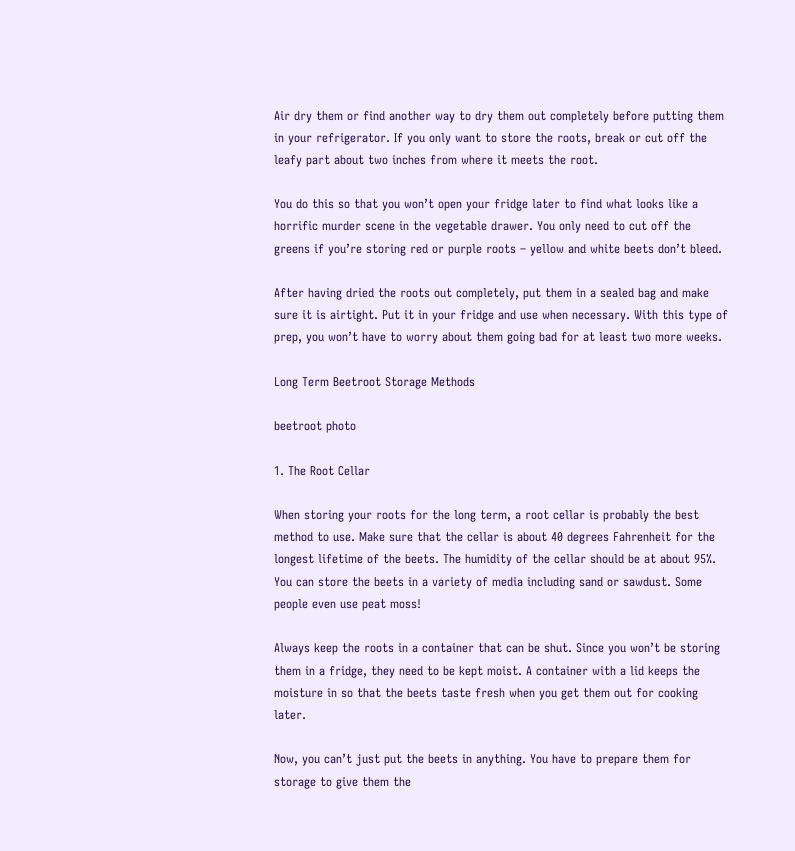Air dry them or find another way to dry them out completely before putting them in your refrigerator. If you only want to store the roots, break or cut off the leafy part about two inches from where it meets the root.

You do this so that you won’t open your fridge later to find what looks like a horrific murder scene in the vegetable drawer. You only need to cut off the greens if you’re storing red or purple roots – yellow and white beets don’t bleed.

After having dried the roots out completely, put them in a sealed bag and make sure it is airtight. Put it in your fridge and use when necessary. With this type of prep, you won’t have to worry about them going bad for at least two more weeks.

Long Term Beetroot Storage Methods

beetroot photo

1. The Root Cellar

When storing your roots for the long term, a root cellar is probably the best method to use. Make sure that the cellar is about 40 degrees Fahrenheit for the longest lifetime of the beets. The humidity of the cellar should be at about 95%. You can store the beets in a variety of media including sand or sawdust. Some people even use peat moss!

Always keep the roots in a container that can be shut. Since you won’t be storing them in a fridge, they need to be kept moist. A container with a lid keeps the moisture in so that the beets taste fresh when you get them out for cooking later.

Now, you can’t just put the beets in anything. You have to prepare them for storage to give them the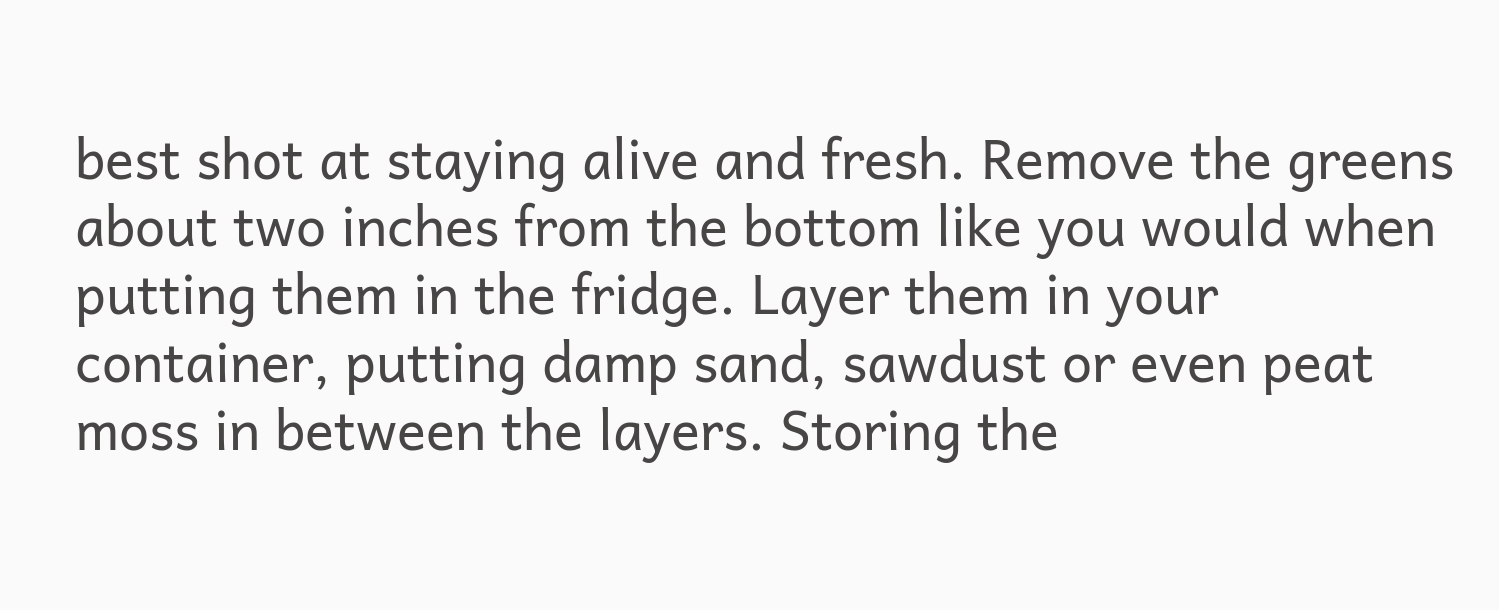best shot at staying alive and fresh. Remove the greens about two inches from the bottom like you would when putting them in the fridge. Layer them in your container, putting damp sand, sawdust or even peat moss in between the layers. Storing the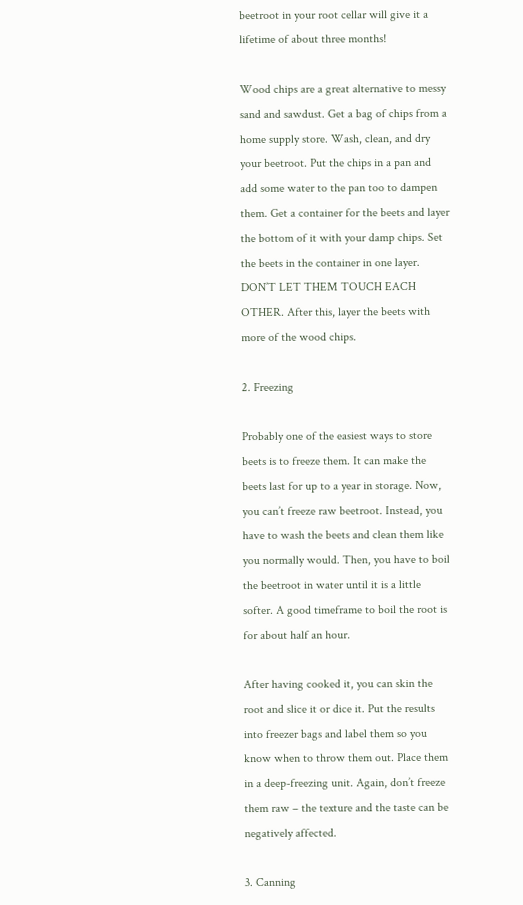beetroot in your root cellar will give it a lifetime of about three months!

Wood chips are a great alternative to messy sand and sawdust. Get a bag of chips from a home supply store. Wash, clean, and dry your beetroot. Put the chips in a pan and add some water to the pan too to dampen them. Get a container for the beets and layer the bottom of it with your damp chips. Set the beets in the container in one layer. DON’T LET THEM TOUCH EACH OTHER. After this, layer the beets with more of the wood chips.

2. Freezing

Probably one of the easiest ways to store beets is to freeze them. It can make the beets last for up to a year in storage. Now, you can’t freeze raw beetroot. Instead, you have to wash the beets and clean them like you normally would. Then, you have to boil the beetroot in water until it is a little softer. A good timeframe to boil the root is for about half an hour.

After having cooked it, you can skin the root and slice it or dice it. Put the results into freezer bags and label them so you know when to throw them out. Place them in a deep-freezing unit. Again, don’t freeze them raw – the texture and the taste can be negatively affected.

3. Canning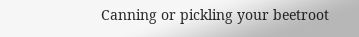Canning or pickling your beetroot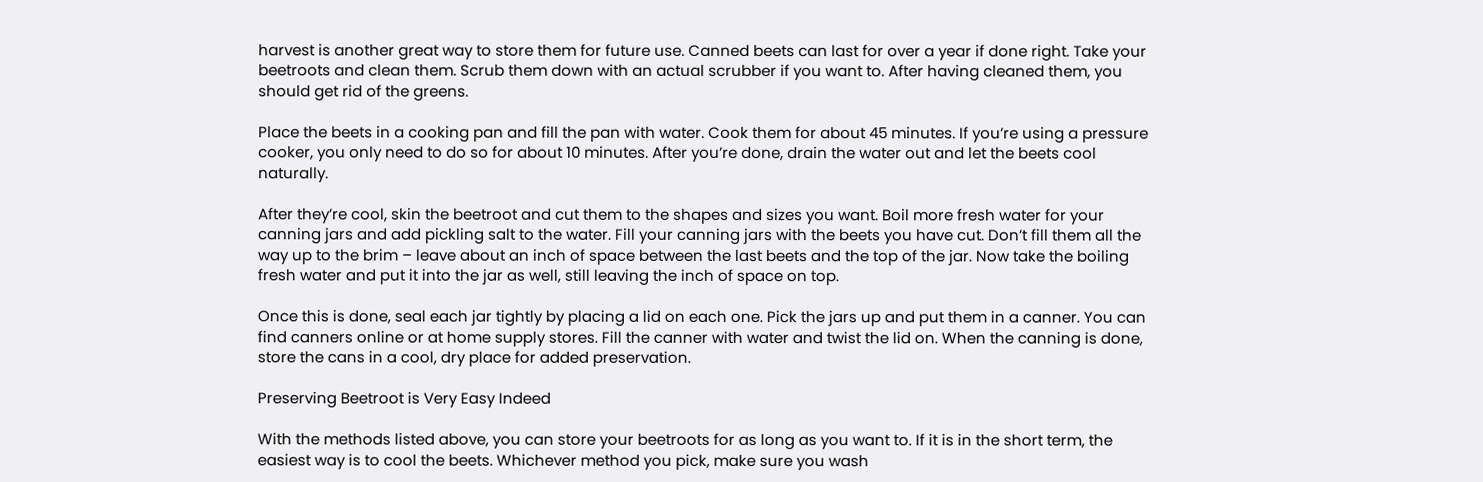harvest is another great way to store them for future use. Canned beets can last for over a year if done right. Take your beetroots and clean them. Scrub them down with an actual scrubber if you want to. After having cleaned them, you should get rid of the greens.

Place the beets in a cooking pan and fill the pan with water. Cook them for about 45 minutes. If you’re using a pressure cooker, you only need to do so for about 10 minutes. After you’re done, drain the water out and let the beets cool naturally.

After they’re cool, skin the beetroot and cut them to the shapes and sizes you want. Boil more fresh water for your canning jars and add pickling salt to the water. Fill your canning jars with the beets you have cut. Don’t fill them all the way up to the brim – leave about an inch of space between the last beets and the top of the jar. Now take the boiling fresh water and put it into the jar as well, still leaving the inch of space on top.

Once this is done, seal each jar tightly by placing a lid on each one. Pick the jars up and put them in a canner. You can find canners online or at home supply stores. Fill the canner with water and twist the lid on. When the canning is done, store the cans in a cool, dry place for added preservation.

Preserving Beetroot is Very Easy Indeed

With the methods listed above, you can store your beetroots for as long as you want to. If it is in the short term, the easiest way is to cool the beets. Whichever method you pick, make sure you wash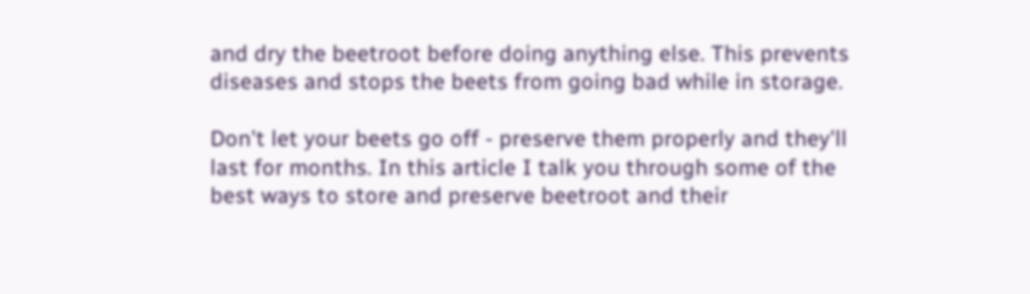and dry the beetroot before doing anything else. This prevents diseases and stops the beets from going bad while in storage.

Don't let your beets go off - preserve them properly and they'll last for months. In this article I talk you through some of the best ways to store and preserve beetroot and their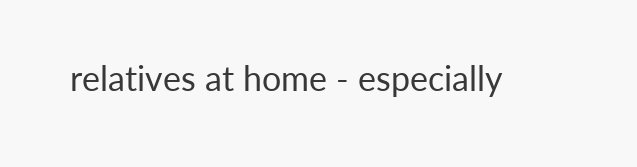relatives at home - especially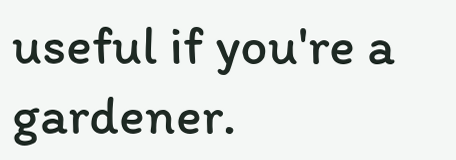useful if you're a gardener.